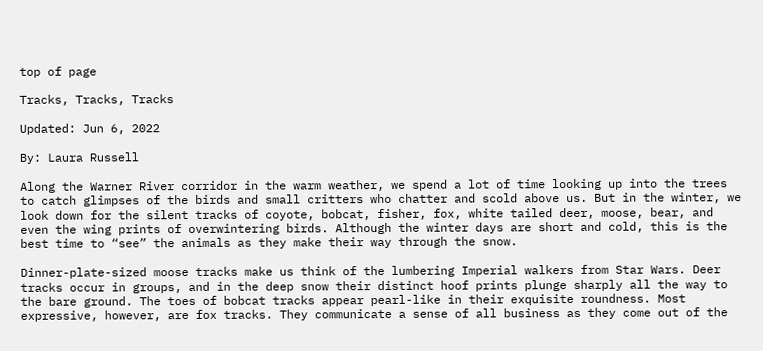top of page

Tracks, Tracks, Tracks

Updated: Jun 6, 2022

By: Laura Russell

Along the Warner River corridor in the warm weather, we spend a lot of time looking up into the trees to catch glimpses of the birds and small critters who chatter and scold above us. But in the winter, we look down for the silent tracks of coyote, bobcat, fisher, fox, white tailed deer, moose, bear, and even the wing prints of overwintering birds. Although the winter days are short and cold, this is the best time to “see” the animals as they make their way through the snow.

Dinner-plate-sized moose tracks make us think of the lumbering Imperial walkers from Star Wars. Deer tracks occur in groups, and in the deep snow their distinct hoof prints plunge sharply all the way to the bare ground. The toes of bobcat tracks appear pearl-like in their exquisite roundness. Most expressive, however, are fox tracks. They communicate a sense of all business as they come out of the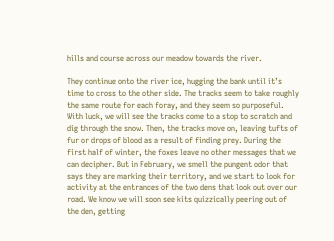hills and course across our meadow towards the river.

They continue onto the river ice, hugging the bank until it’s time to cross to the other side. The tracks seem to take roughly the same route for each foray, and they seem so purposeful. With luck, we will see the tracks come to a stop to scratch and dig through the snow. Then, the tracks move on, leaving tufts of fur or drops of blood as a result of finding prey. During the first half of winter, the foxes leave no other messages that we can decipher. But in February, we smell the pungent odor that says they are marking their territory, and we start to look for activity at the entrances of the two dens that look out over our road. We know we will soon see kits quizzically peering out of the den, getting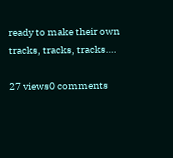ready to make their own tracks, tracks, tracks….

27 views0 comments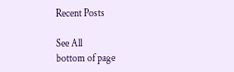Recent Posts

See All
bottom of page